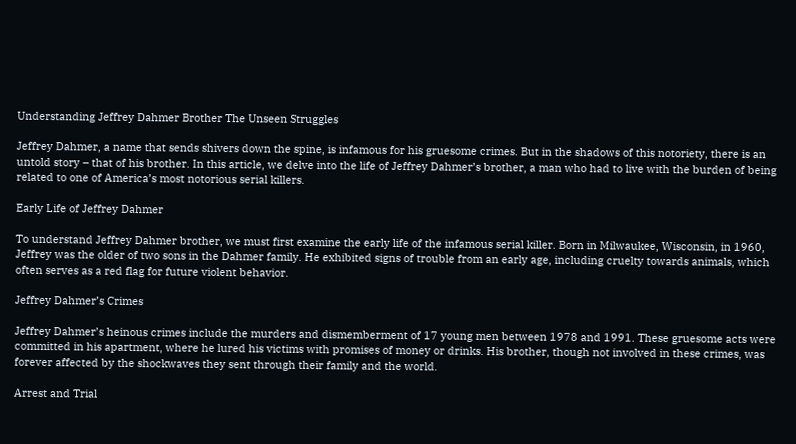Understanding Jeffrey Dahmer Brother The Unseen Struggles

Jeffrey Dahmer, a name that sends shivers down the spine, is infamous for his gruesome crimes. But in the shadows of this notoriety, there is an untold story – that of his brother. In this article, we delve into the life of Jeffrey Dahmer’s brother, a man who had to live with the burden of being related to one of America’s most notorious serial killers.

Early Life of Jeffrey Dahmer

To understand Jeffrey Dahmer brother, we must first examine the early life of the infamous serial killer. Born in Milwaukee, Wisconsin, in 1960, Jeffrey was the older of two sons in the Dahmer family. He exhibited signs of trouble from an early age, including cruelty towards animals, which often serves as a red flag for future violent behavior.

Jeffrey Dahmer’s Crimes

Jeffrey Dahmer’s heinous crimes include the murders and dismemberment of 17 young men between 1978 and 1991. These gruesome acts were committed in his apartment, where he lured his victims with promises of money or drinks. His brother, though not involved in these crimes, was forever affected by the shockwaves they sent through their family and the world.

Arrest and Trial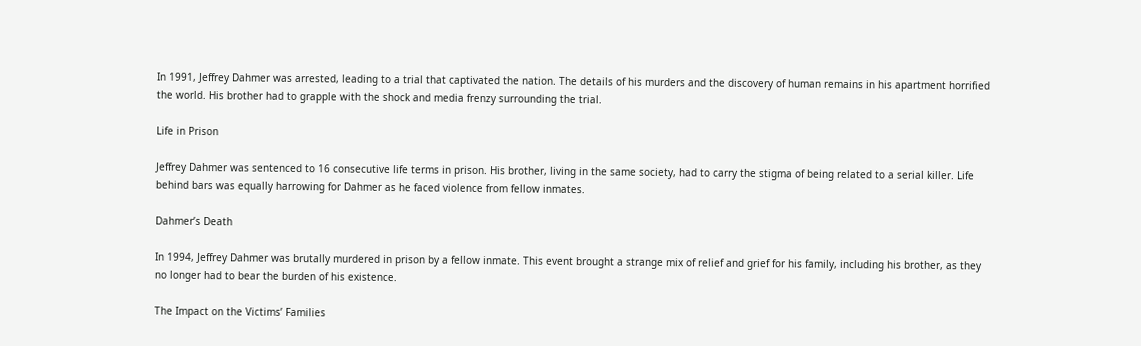In 1991, Jeffrey Dahmer was arrested, leading to a trial that captivated the nation. The details of his murders and the discovery of human remains in his apartment horrified the world. His brother had to grapple with the shock and media frenzy surrounding the trial.

Life in Prison

Jeffrey Dahmer was sentenced to 16 consecutive life terms in prison. His brother, living in the same society, had to carry the stigma of being related to a serial killer. Life behind bars was equally harrowing for Dahmer as he faced violence from fellow inmates.

Dahmer’s Death

In 1994, Jeffrey Dahmer was brutally murdered in prison by a fellow inmate. This event brought a strange mix of relief and grief for his family, including his brother, as they no longer had to bear the burden of his existence.

The Impact on the Victims’ Families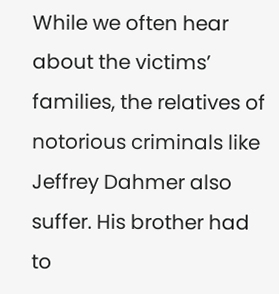While we often hear about the victims’ families, the relatives of notorious criminals like Jeffrey Dahmer also suffer. His brother had to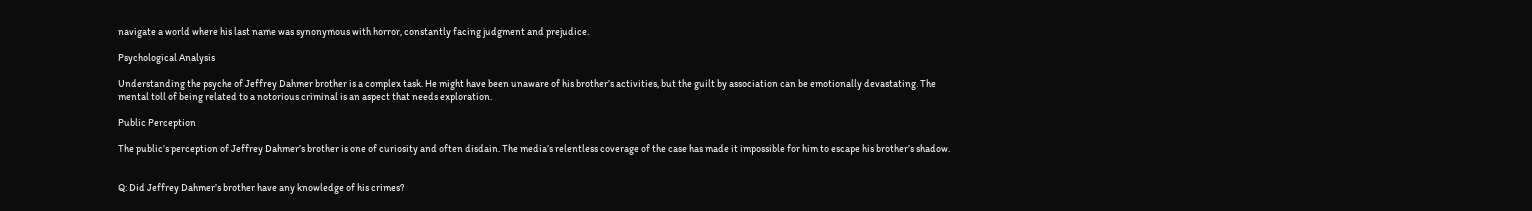navigate a world where his last name was synonymous with horror, constantly facing judgment and prejudice.

Psychological Analysis

Understanding the psyche of Jeffrey Dahmer brother is a complex task. He might have been unaware of his brother’s activities, but the guilt by association can be emotionally devastating. The mental toll of being related to a notorious criminal is an aspect that needs exploration.

Public Perception

The public’s perception of Jeffrey Dahmer’s brother is one of curiosity and often disdain. The media’s relentless coverage of the case has made it impossible for him to escape his brother’s shadow.


Q: Did Jeffrey Dahmer’s brother have any knowledge of his crimes?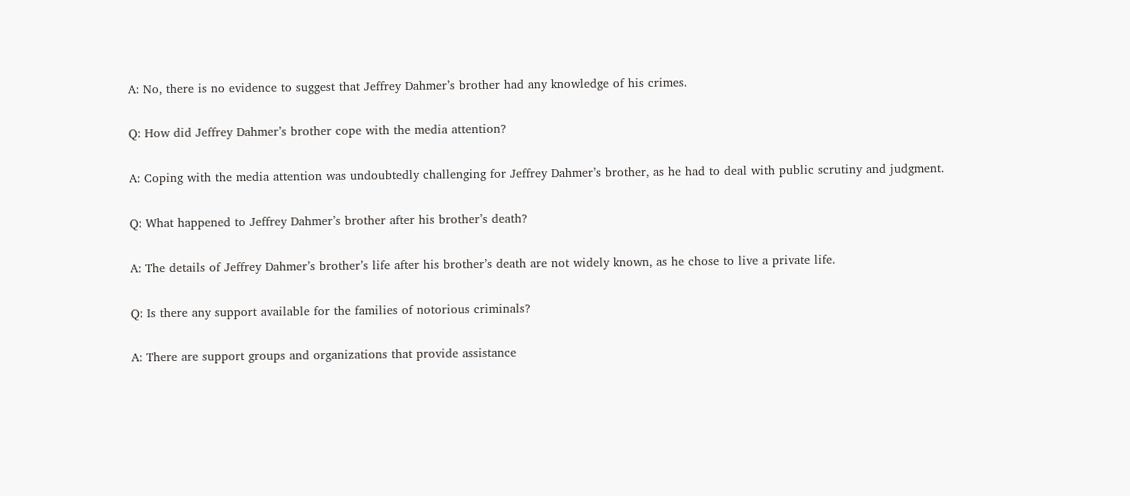A: No, there is no evidence to suggest that Jeffrey Dahmer’s brother had any knowledge of his crimes.

Q: How did Jeffrey Dahmer’s brother cope with the media attention?

A: Coping with the media attention was undoubtedly challenging for Jeffrey Dahmer’s brother, as he had to deal with public scrutiny and judgment.

Q: What happened to Jeffrey Dahmer’s brother after his brother’s death?

A: The details of Jeffrey Dahmer’s brother’s life after his brother’s death are not widely known, as he chose to live a private life.

Q: Is there any support available for the families of notorious criminals?

A: There are support groups and organizations that provide assistance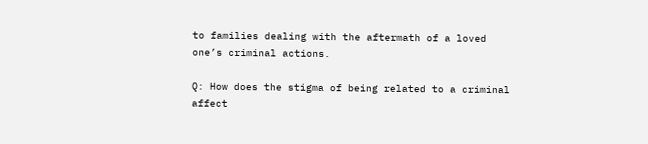to families dealing with the aftermath of a loved one’s criminal actions.

Q: How does the stigma of being related to a criminal affect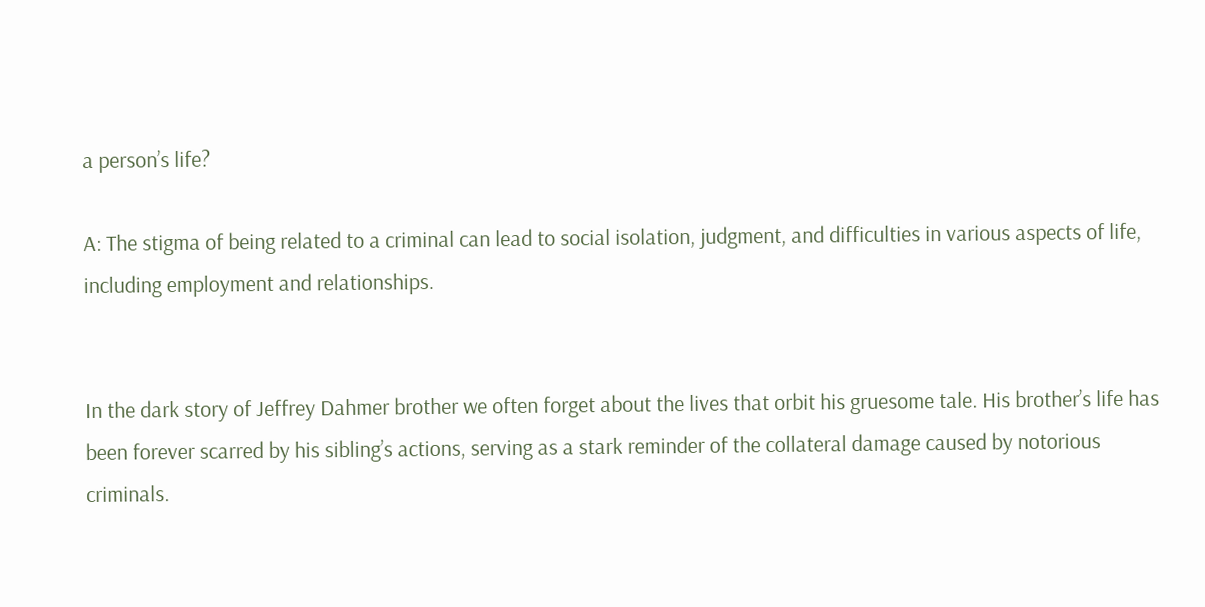a person’s life?

A: The stigma of being related to a criminal can lead to social isolation, judgment, and difficulties in various aspects of life, including employment and relationships.


In the dark story of Jeffrey Dahmer brother we often forget about the lives that orbit his gruesome tale. His brother’s life has been forever scarred by his sibling’s actions, serving as a stark reminder of the collateral damage caused by notorious criminals.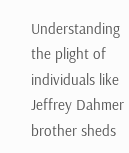Understanding the plight of individuals like Jeffrey Dahmer brother sheds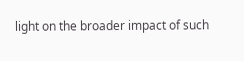light on the broader impact of such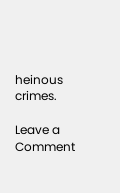heinous crimes.

Leave a Comment